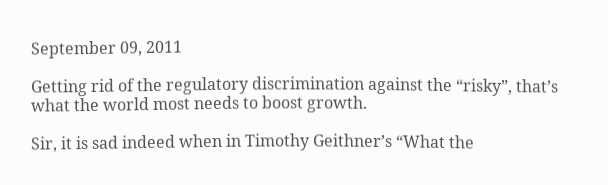September 09, 2011

Getting rid of the regulatory discrimination against the “risky”, that’s what the world most needs to boost growth.

Sir, it is sad indeed when in Timothy Geithner’s “What the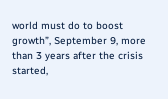world must do to boost growth”, September 9, more than 3 years after the crisis started,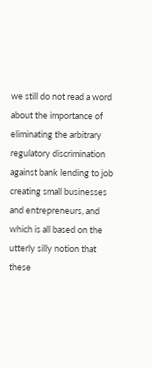we still do not read a word about the importance of eliminating the arbitrary regulatory discrimination against bank lending to job creating small businesses and entrepreneurs, and which is all based on the utterly silly notion that these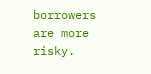borrowers are more risky.